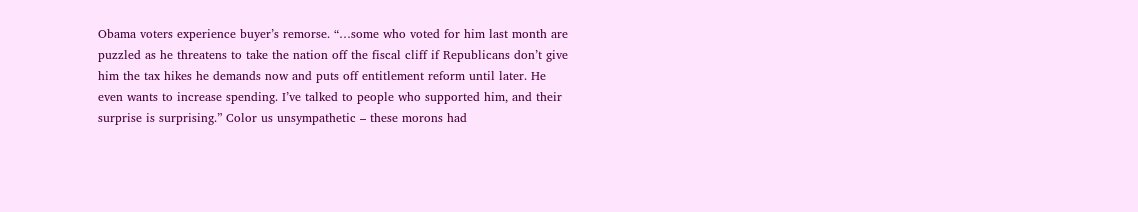Obama voters experience buyer’s remorse. “…some who voted for him last month are puzzled as he threatens to take the nation off the fiscal cliff if Republicans don’t give him the tax hikes he demands now and puts off entitlement reform until later. He even wants to increase spending. I’ve talked to people who supported him, and their surprise is surprising.” Color us unsympathetic – these morons had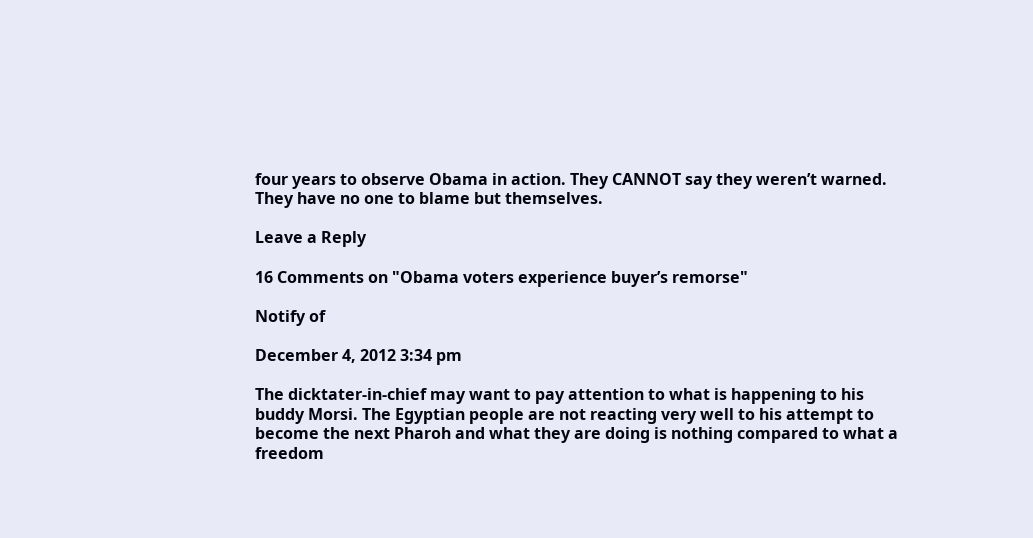four years to observe Obama in action. They CANNOT say they weren’t warned. They have no one to blame but themselves.

Leave a Reply

16 Comments on "Obama voters experience buyer’s remorse"

Notify of

December 4, 2012 3:34 pm

The dicktater-in-chief may want to pay attention to what is happening to his buddy Morsi. The Egyptian people are not reacting very well to his attempt to become the next Pharoh and what they are doing is nothing compared to what a freedom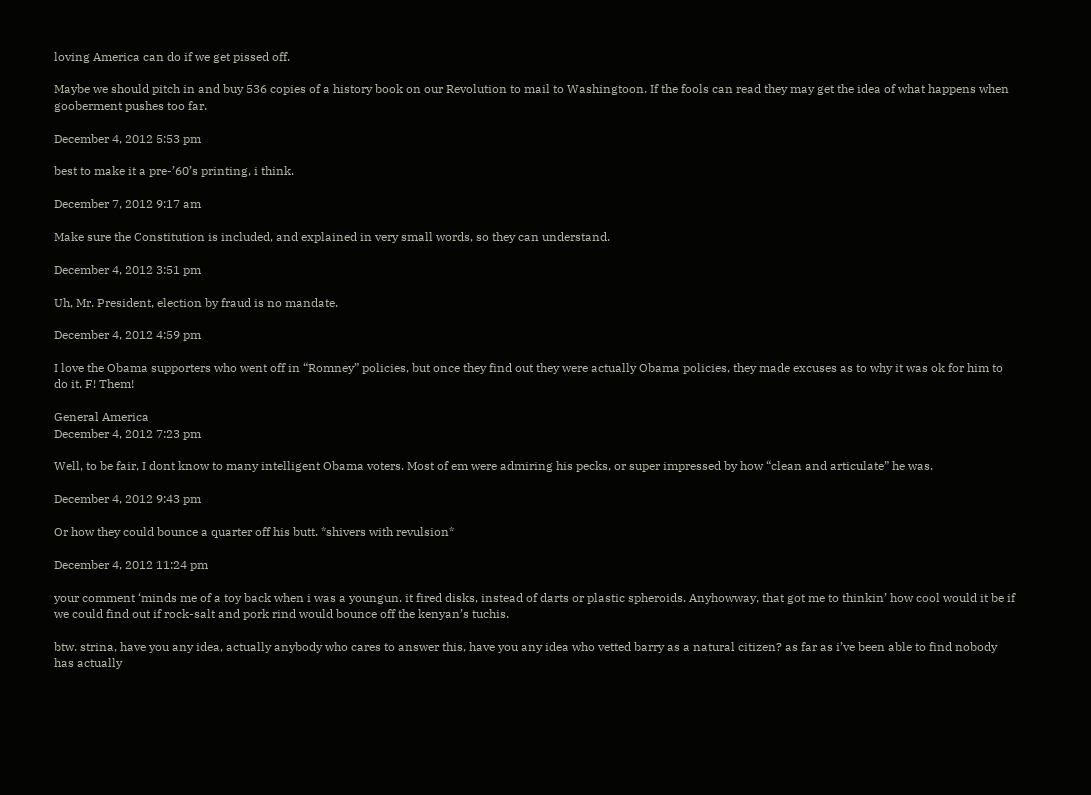loving America can do if we get pissed off.

Maybe we should pitch in and buy 536 copies of a history book on our Revolution to mail to Washingtoon. If the fools can read they may get the idea of what happens when gooberment pushes too far.

December 4, 2012 5:53 pm

best to make it a pre-’60’s printing, i think.

December 7, 2012 9:17 am

Make sure the Constitution is included, and explained in very small words, so they can understand.

December 4, 2012 3:51 pm

Uh, Mr. President, election by fraud is no mandate.

December 4, 2012 4:59 pm

I love the Obama supporters who went off in “Romney” policies, but once they find out they were actually Obama policies, they made excuses as to why it was ok for him to do it. F! Them!

General America
December 4, 2012 7:23 pm

Well, to be fair, I dont know to many intelligent Obama voters. Most of em were admiring his pecks, or super impressed by how “clean and articulate” he was.

December 4, 2012 9:43 pm

Or how they could bounce a quarter off his butt. *shivers with revulsion*

December 4, 2012 11:24 pm

your comment ‘minds me of a toy back when i was a youngun. it fired disks, instead of darts or plastic spheroids. Anyhowway, that got me to thinkin’ how cool would it be if we could find out if rock-salt and pork rind would bounce off the kenyan’s tuchis.

btw. strina, have you any idea, actually anybody who cares to answer this, have you any idea who vetted barry as a natural citizen? as far as i’ve been able to find nobody has actually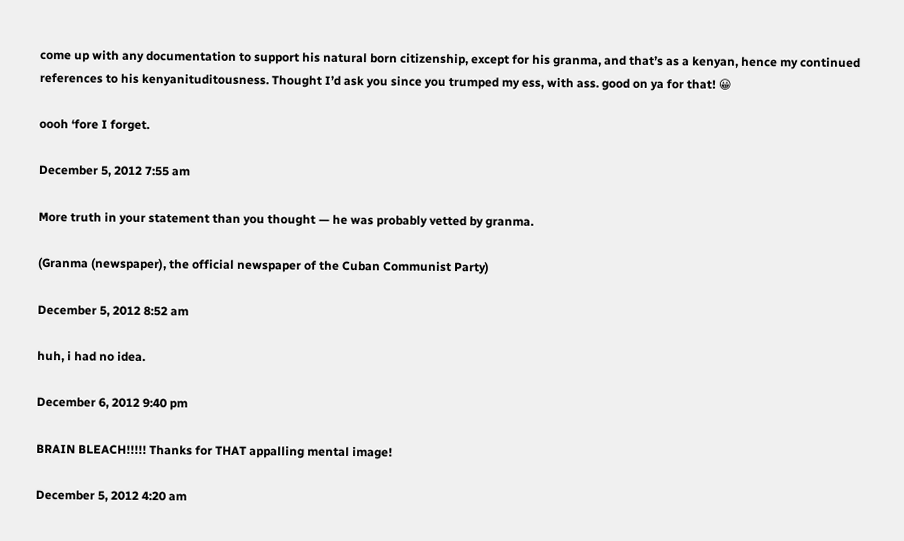come up with any documentation to support his natural born citizenship, except for his granma, and that’s as a kenyan, hence my continued references to his kenyanituditousness. Thought I’d ask you since you trumped my ess, with ass. good on ya for that! 😀

oooh ‘fore I forget.

December 5, 2012 7:55 am

More truth in your statement than you thought — he was probably vetted by granma.

(Granma (newspaper), the official newspaper of the Cuban Communist Party)

December 5, 2012 8:52 am

huh, i had no idea.

December 6, 2012 9:40 pm

BRAIN BLEACH!!!!! Thanks for THAT appalling mental image!

December 5, 2012 4:20 am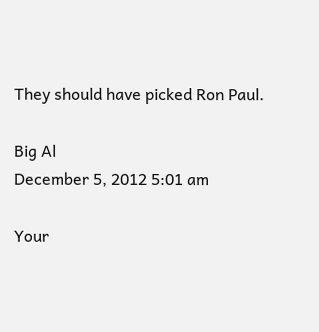They should have picked Ron Paul.

Big Al
December 5, 2012 5:01 am

Your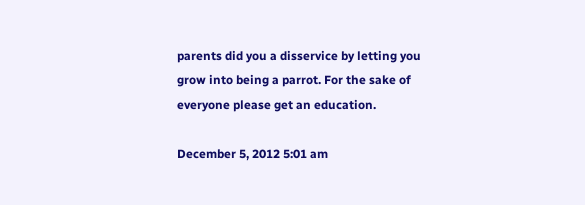parents did you a disservice by letting you grow into being a parrot. For the sake of everyone please get an education.

December 5, 2012 5:01 am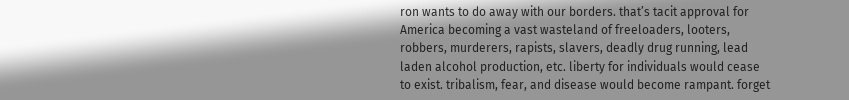ron wants to do away with our borders. that’s tacit approval for America becoming a vast wasteland of freeloaders, looters, robbers, murderers, rapists, slavers, deadly drug running, lead laden alcohol production, etc. liberty for individuals would cease to exist. tribalism, fear, and disease would become rampant. forget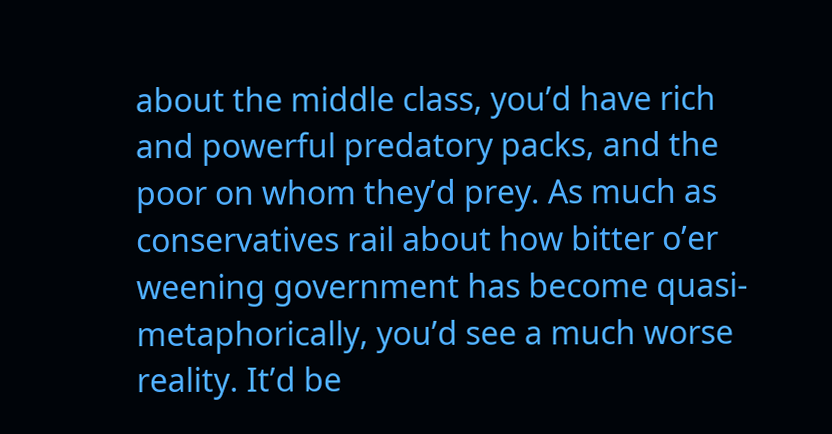about the middle class, you’d have rich and powerful predatory packs, and the poor on whom they’d prey. As much as conservatives rail about how bitter o’er weening government has become quasi-metaphorically, you’d see a much worse reality. It’d be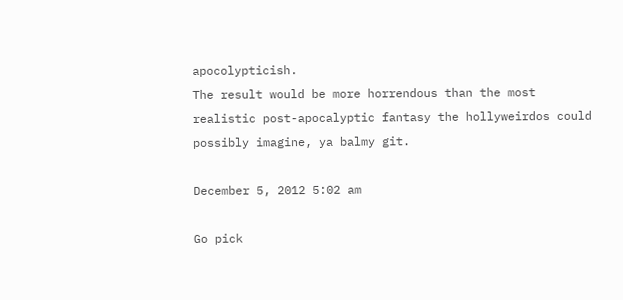apocolypticish.
The result would be more horrendous than the most realistic post-apocalyptic fantasy the hollyweirdos could possibly imagine, ya balmy git.

December 5, 2012 5:02 am

Go pick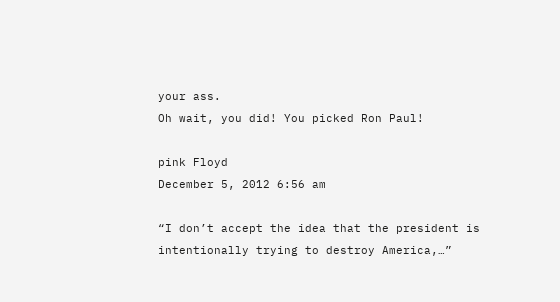your ass.
Oh wait, you did! You picked Ron Paul!

pink Floyd
December 5, 2012 6:56 am

“I don’t accept the idea that the president is intentionally trying to destroy America,…”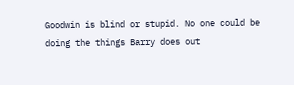Goodwin is blind or stupid. No one could be doing the things Barry does out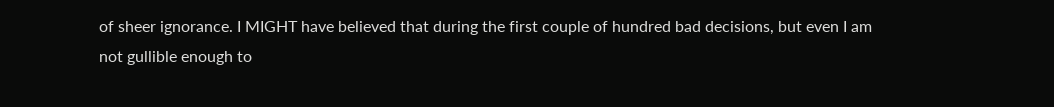of sheer ignorance. I MIGHT have believed that during the first couple of hundred bad decisions, but even I am not gullible enough to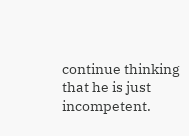continue thinking that he is just incompetent.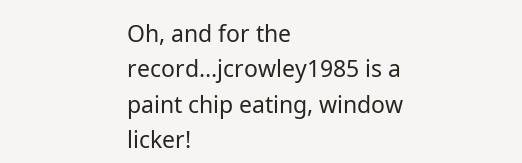Oh, and for the record…jcrowley1985 is a paint chip eating, window licker!